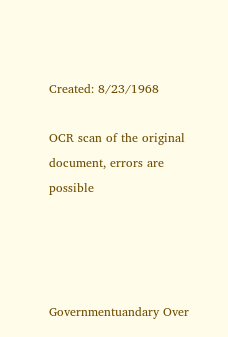Created: 8/23/1968

OCR scan of the original document, errors are possible




Governmentuandary Over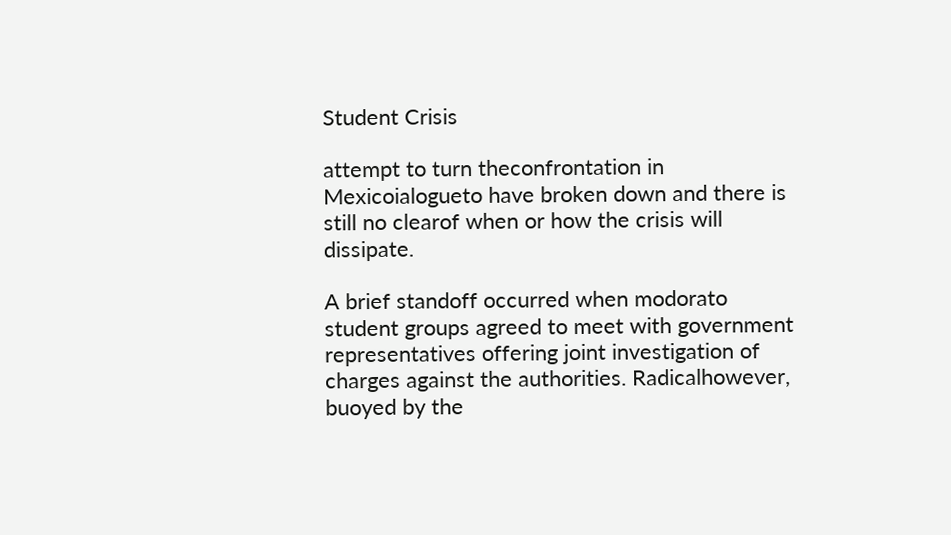Student Crisis

attempt to turn theconfrontation in Mexicoialogueto have broken down and there is still no clearof when or how the crisis will dissipate.

A brief standoff occurred when modorato student groups agreed to meet with government representatives offering joint investigation of charges against the authorities. Radicalhowever, buoyed by the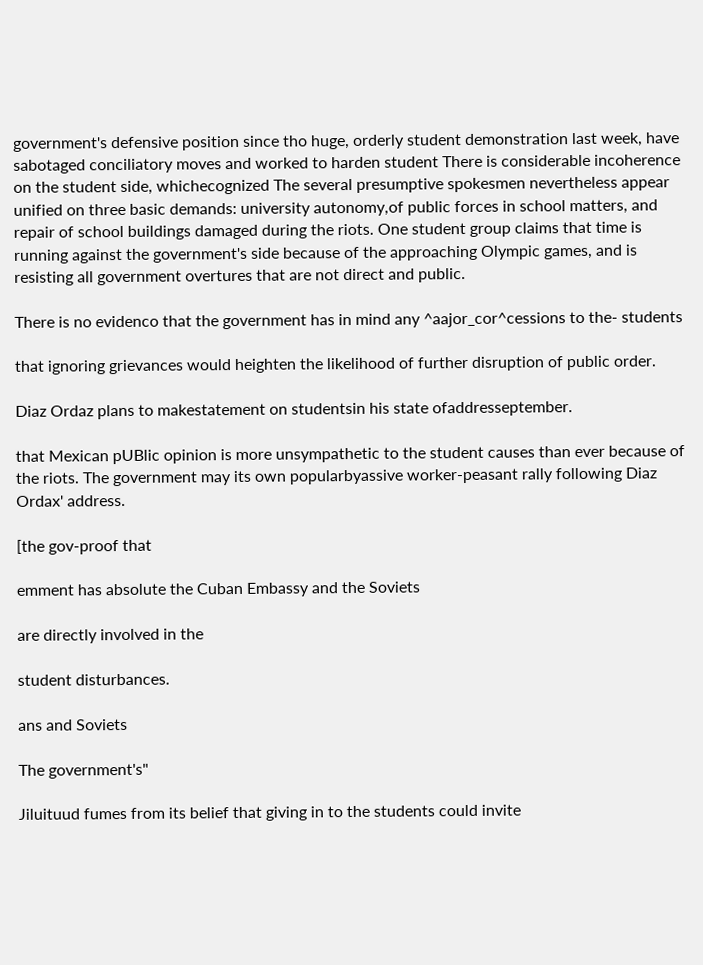government's defensive position since tho huge, orderly student demonstration last week, have sabotaged conciliatory moves and worked to harden student There is considerable incoherence on the student side, whichecognized The several presumptive spokesmen nevertheless appear unified on three basic demands: university autonomy,of public forces in school matters, and repair of school buildings damaged during the riots. One student group claims that time is running against the government's side because of the approaching Olympic games, and is resisting all government overtures that are not direct and public.

There is no evidenco that the government has in mind any ^aajor_cor^cessions to the- students

that ignoring grievances would heighten the likelihood of further disruption of public order.

Diaz Ordaz plans to makestatement on studentsin his state ofaddresseptember.

that Mexican pUBlic opinion is more unsympathetic to the student causes than ever because of the riots. The government may its own popularbyassive worker-peasant rally following Diaz Ordax' address.

[the gov-proof that

emment has absolute the Cuban Embassy and the Soviets

are directly involved in the

student disturbances.

ans and Soviets

The government's"

Jiluituud fumes from its belief that giving in to the students could invite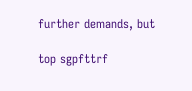further demands, but

top sgpfttrf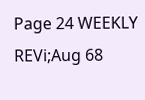Page 24 WEEKLY REVi;Aug 68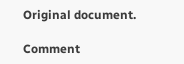Original document.

Comment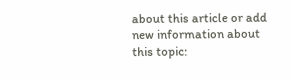about this article or add new information about this topic: